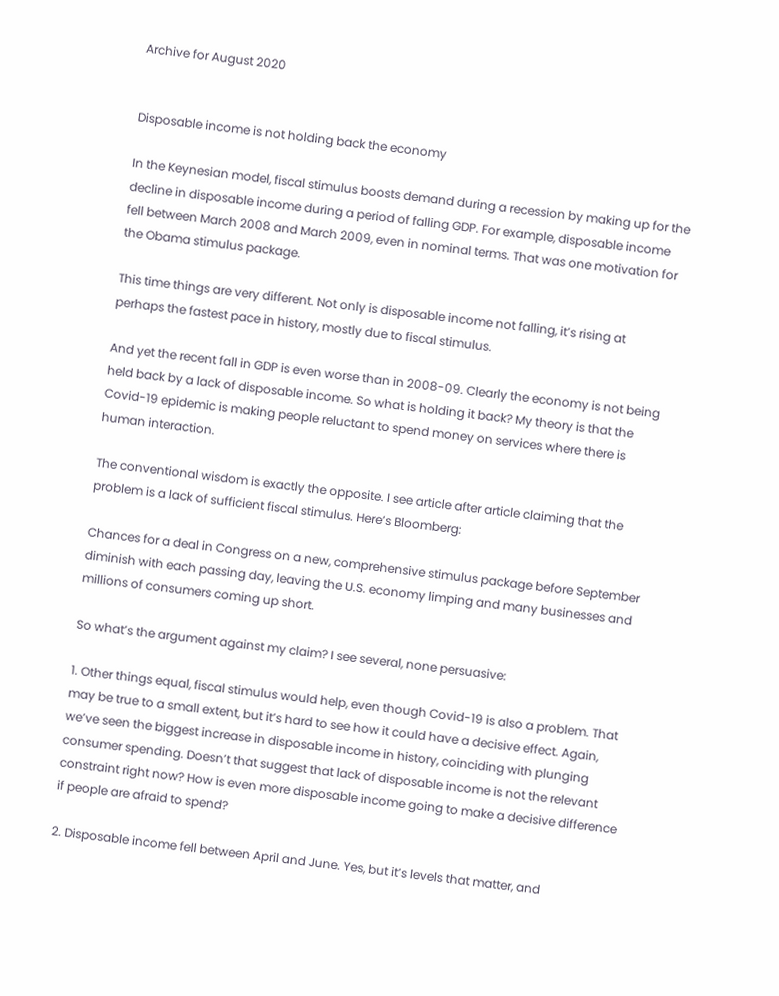Archive for August 2020


Disposable income is not holding back the economy

In the Keynesian model, fiscal stimulus boosts demand during a recession by making up for the decline in disposable income during a period of falling GDP. For example, disposable income fell between March 2008 and March 2009, even in nominal terms. That was one motivation for the Obama stimulus package.

This time things are very different. Not only is disposable income not falling, it’s rising at perhaps the fastest pace in history, mostly due to fiscal stimulus.

And yet the recent fall in GDP is even worse than in 2008-09. Clearly the economy is not being held back by a lack of disposable income. So what is holding it back? My theory is that the Covid-19 epidemic is making people reluctant to spend money on services where there is human interaction.

The conventional wisdom is exactly the opposite. I see article after article claiming that the problem is a lack of sufficient fiscal stimulus. Here’s Bloomberg:

Chances for a deal in Congress on a new, comprehensive stimulus package before September diminish with each passing day, leaving the U.S. economy limping and many businesses and millions of consumers coming up short.

So what’s the argument against my claim? I see several, none persuasive:

1. Other things equal, fiscal stimulus would help, even though Covid-19 is also a problem. That may be true to a small extent, but it’s hard to see how it could have a decisive effect. Again, we’ve seen the biggest increase in disposable income in history, coinciding with plunging consumer spending. Doesn’t that suggest that lack of disposable income is not the relevant constraint right now? How is even more disposable income going to make a decisive difference if people are afraid to spend?

2. Disposable income fell between April and June. Yes, but it’s levels that matter, and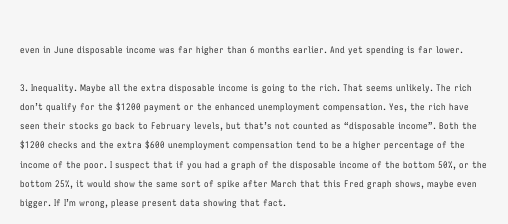even in June disposable income was far higher than 6 months earlier. And yet spending is far lower.

3. Inequality. Maybe all the extra disposable income is going to the rich. That seems unlikely. The rich don’t qualify for the $1200 payment or the enhanced unemployment compensation. Yes, the rich have seen their stocks go back to February levels, but that’s not counted as “disposable income”. Both the $1200 checks and the extra $600 unemployment compensation tend to be a higher percentage of the income of the poor. I suspect that if you had a graph of the disposable income of the bottom 50%, or the bottom 25%, it would show the same sort of spike after March that this Fred graph shows, maybe even bigger. If I’m wrong, please present data showing that fact.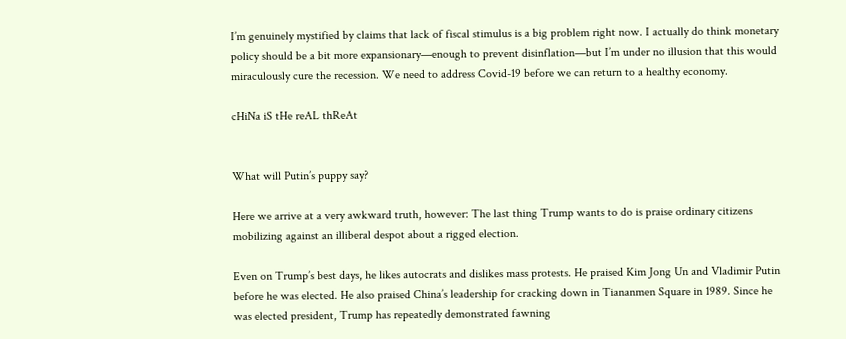I’m genuinely mystified by claims that lack of fiscal stimulus is a big problem right now. I actually do think monetary policy should be a bit more expansionary—enough to prevent disinflation—but I’m under no illusion that this would miraculously cure the recession. We need to address Covid-19 before we can return to a healthy economy.

cHiNa iS tHe reAL thReAt


What will Putin’s puppy say?

Here we arrive at a very awkward truth, however: The last thing Trump wants to do is praise ordinary citizens mobilizing against an illiberal despot about a rigged election.

Even on Trump’s best days, he likes autocrats and dislikes mass protests. He praised Kim Jong Un and Vladimir Putin before he was elected. He also praised China’s leadership for cracking down in Tiananmen Square in 1989. Since he was elected president, Trump has repeatedly demonstrated fawning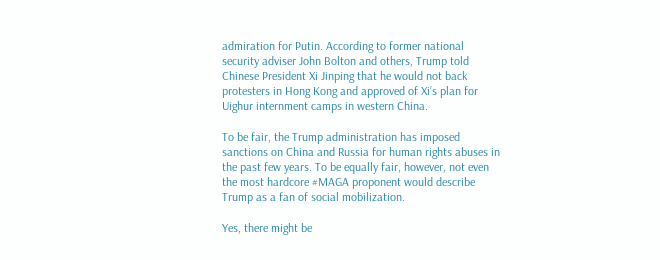admiration for Putin. According to former national security adviser John Bolton and others, Trump told Chinese President Xi Jinping that he would not back protesters in Hong Kong and approved of Xi’s plan for Uighur internment camps in western China.

To be fair, the Trump administration has imposed sanctions on China and Russia for human rights abuses in the past few years. To be equally fair, however, not even the most hardcore #MAGA proponent would describe Trump as a fan of social mobilization.

Yes, there might be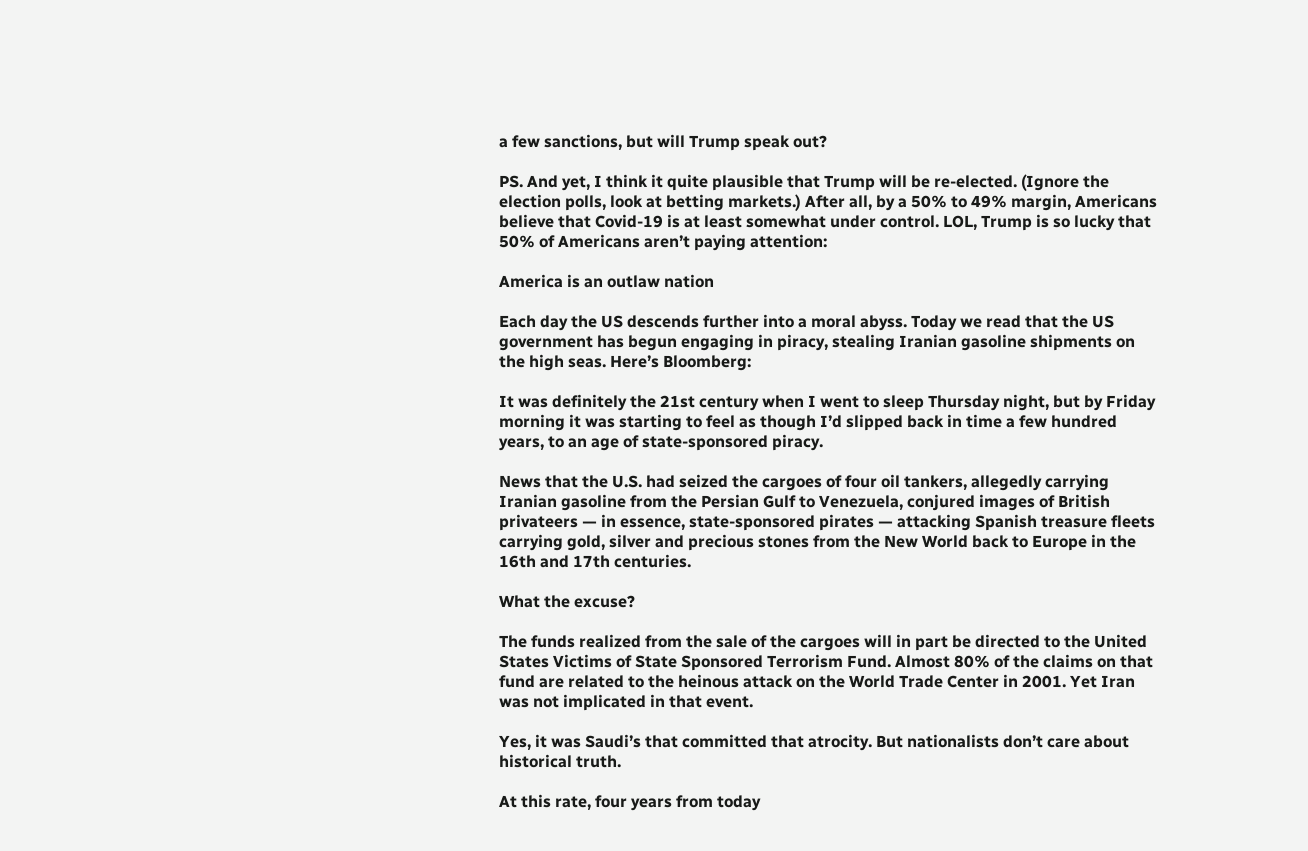a few sanctions, but will Trump speak out?

PS. And yet, I think it quite plausible that Trump will be re-elected. (Ignore the election polls, look at betting markets.) After all, by a 50% to 49% margin, Americans believe that Covid-19 is at least somewhat under control. LOL, Trump is so lucky that 50% of Americans aren’t paying attention:

America is an outlaw nation

Each day the US descends further into a moral abyss. Today we read that the US government has begun engaging in piracy, stealing Iranian gasoline shipments on the high seas. Here’s Bloomberg:

It was definitely the 21st century when I went to sleep Thursday night, but by Friday morning it was starting to feel as though I’d slipped back in time a few hundred years, to an age of state-sponsored piracy.

News that the U.S. had seized the cargoes of four oil tankers, allegedly carrying Iranian gasoline from the Persian Gulf to Venezuela, conjured images of British privateers — in essence, state-sponsored pirates — attacking Spanish treasure fleets carrying gold, silver and precious stones from the New World back to Europe in the 16th and 17th centuries.

What the excuse?

The funds realized from the sale of the cargoes will in part be directed to the United States Victims of State Sponsored Terrorism Fund. Almost 80% of the claims on that fund are related to the heinous attack on the World Trade Center in 2001. Yet Iran was not implicated in that event.

Yes, it was Saudi’s that committed that atrocity. But nationalists don’t care about historical truth.

At this rate, four years from today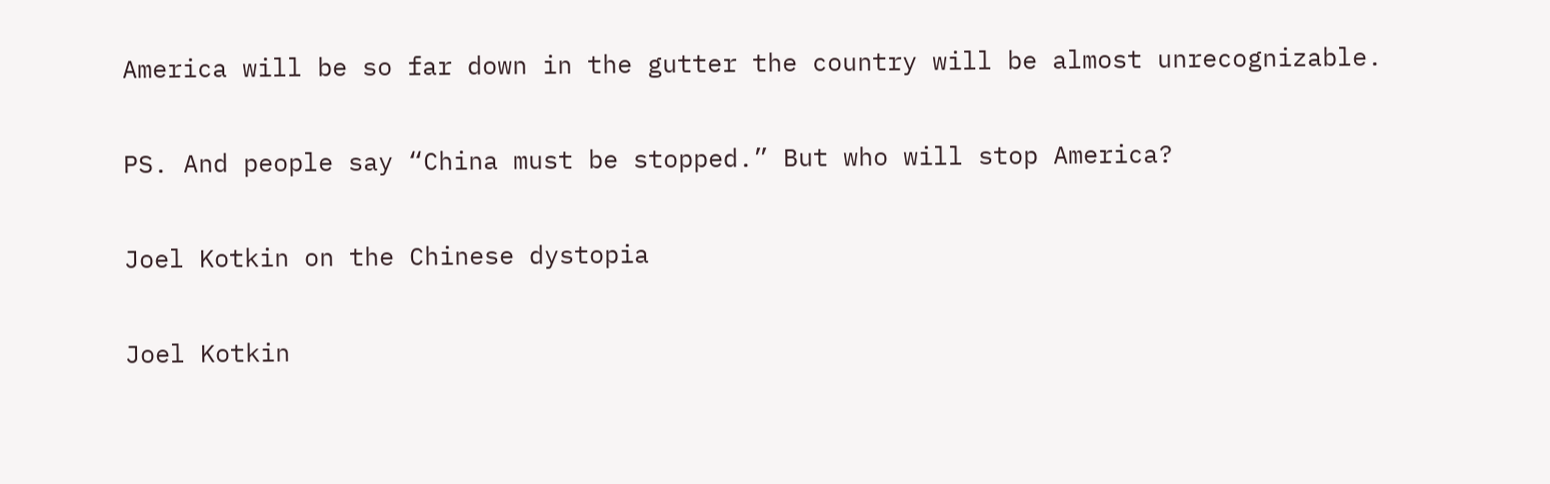America will be so far down in the gutter the country will be almost unrecognizable.

PS. And people say “China must be stopped.” But who will stop America?

Joel Kotkin on the Chinese dystopia

Joel Kotkin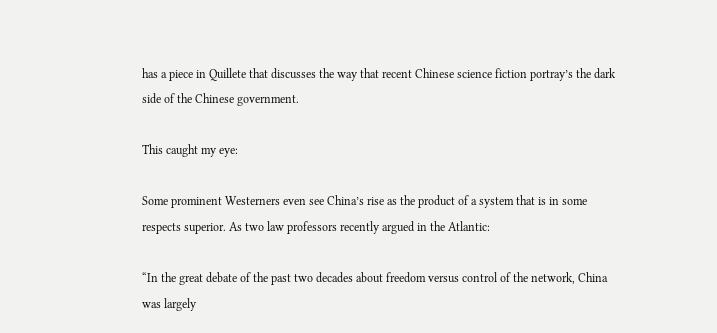has a piece in Quillete that discusses the way that recent Chinese science fiction portray’s the dark side of the Chinese government.

This caught my eye:

Some prominent Westerners even see China’s rise as the product of a system that is in some respects superior. As two law professors recently argued in the Atlantic:

“In the great debate of the past two decades about freedom versus control of the network, China was largely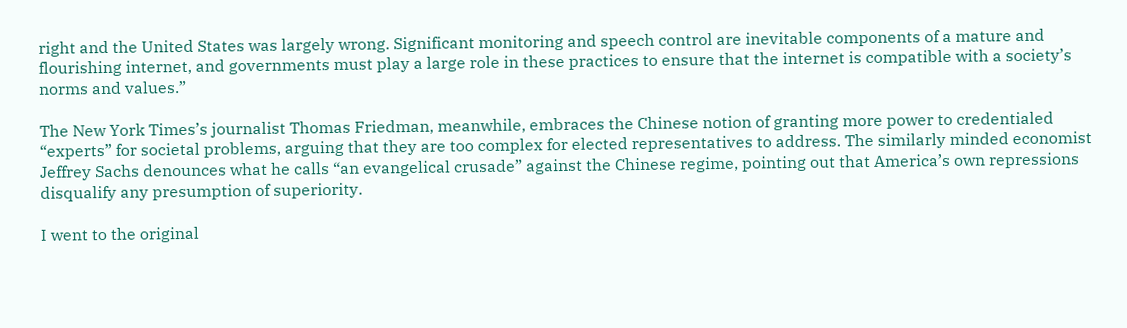right and the United States was largely wrong. Significant monitoring and speech control are inevitable components of a mature and flourishing internet, and governments must play a large role in these practices to ensure that the internet is compatible with a society’s norms and values.”

The New York Times’s journalist Thomas Friedman, meanwhile, embraces the Chinese notion of granting more power to credentialed “experts” for societal problems, arguing that they are too complex for elected representatives to address. The similarly minded economist Jeffrey Sachs denounces what he calls “an evangelical crusade” against the Chinese regime, pointing out that America’s own repressions disqualify any presumption of superiority.

I went to the original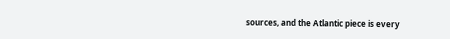sources, and the Atlantic piece is every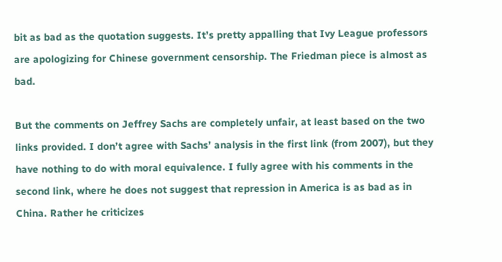bit as bad as the quotation suggests. It’s pretty appalling that Ivy League professors are apologizing for Chinese government censorship. The Friedman piece is almost as bad.

But the comments on Jeffrey Sachs are completely unfair, at least based on the two links provided. I don’t agree with Sachs’ analysis in the first link (from 2007), but they have nothing to do with moral equivalence. I fully agree with his comments in the second link, where he does not suggest that repression in America is as bad as in China. Rather he criticizes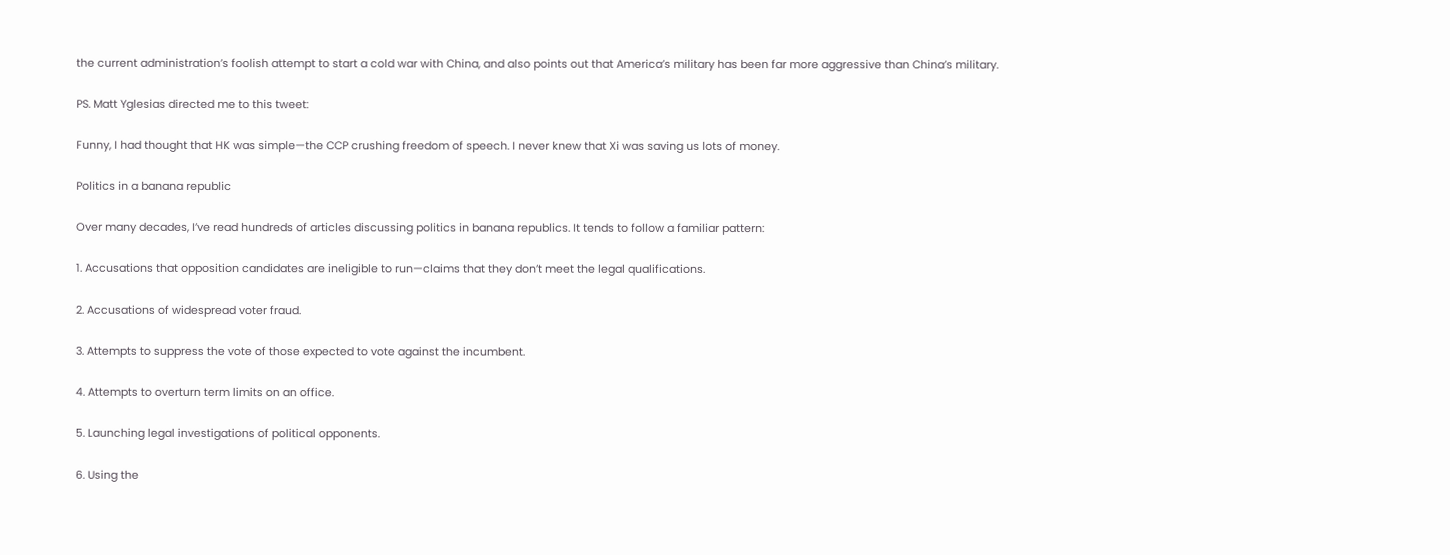the current administration’s foolish attempt to start a cold war with China, and also points out that America’s military has been far more aggressive than China’s military.

PS. Matt Yglesias directed me to this tweet:

Funny, I had thought that HK was simple—the CCP crushing freedom of speech. I never knew that Xi was saving us lots of money.

Politics in a banana republic

Over many decades, I’ve read hundreds of articles discussing politics in banana republics. It tends to follow a familiar pattern:

1. Accusations that opposition candidates are ineligible to run—claims that they don’t meet the legal qualifications.

2. Accusations of widespread voter fraud.

3. Attempts to suppress the vote of those expected to vote against the incumbent.

4. Attempts to overturn term limits on an office.

5. Launching legal investigations of political opponents.

6. Using the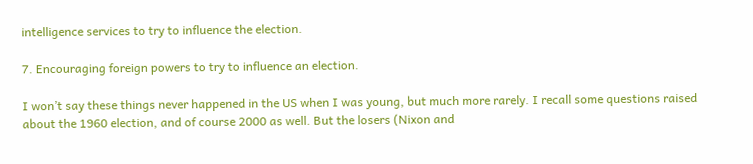intelligence services to try to influence the election.

7. Encouraging foreign powers to try to influence an election.

I won’t say these things never happened in the US when I was young, but much more rarely. I recall some questions raised about the 1960 election, and of course 2000 as well. But the losers (Nixon and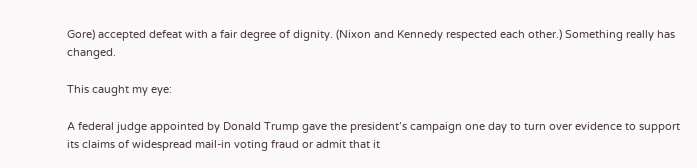Gore) accepted defeat with a fair degree of dignity. (Nixon and Kennedy respected each other.) Something really has changed.

This caught my eye:

A federal judge appointed by Donald Trump gave the president’s campaign one day to turn over evidence to support its claims of widespread mail-in voting fraud or admit that it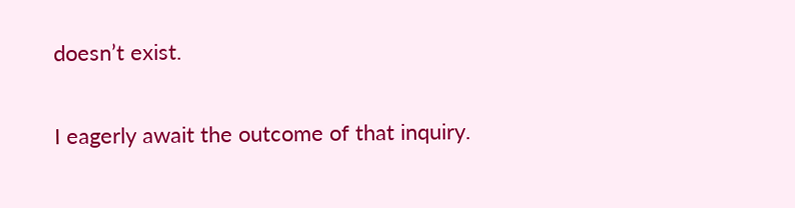doesn’t exist.

I eagerly await the outcome of that inquiry.